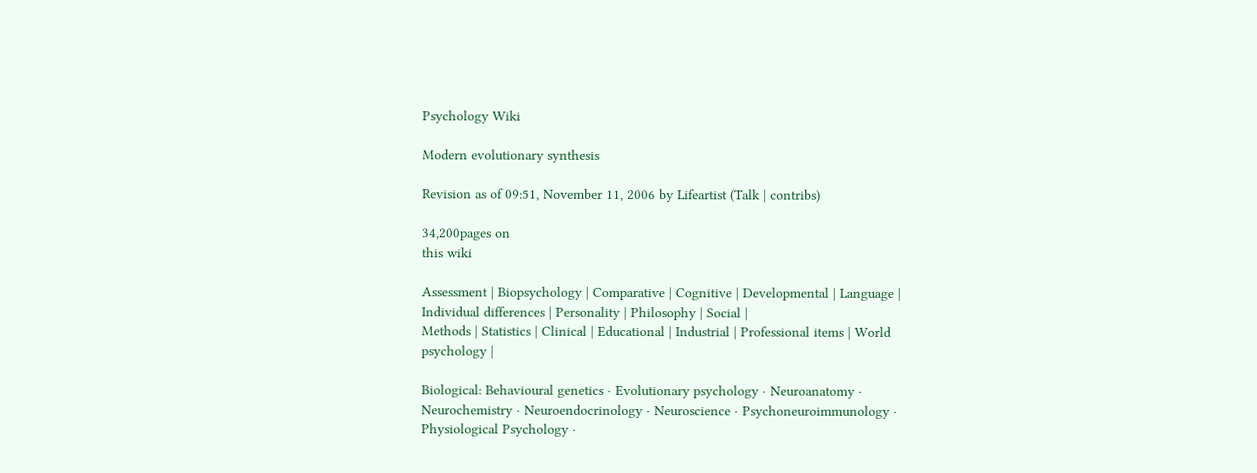Psychology Wiki

Modern evolutionary synthesis

Revision as of 09:51, November 11, 2006 by Lifeartist (Talk | contribs)

34,200pages on
this wiki

Assessment | Biopsychology | Comparative | Cognitive | Developmental | Language | Individual differences | Personality | Philosophy | Social |
Methods | Statistics | Clinical | Educational | Industrial | Professional items | World psychology |

Biological: Behavioural genetics · Evolutionary psychology · Neuroanatomy · Neurochemistry · Neuroendocrinology · Neuroscience · Psychoneuroimmunology · Physiological Psychology ·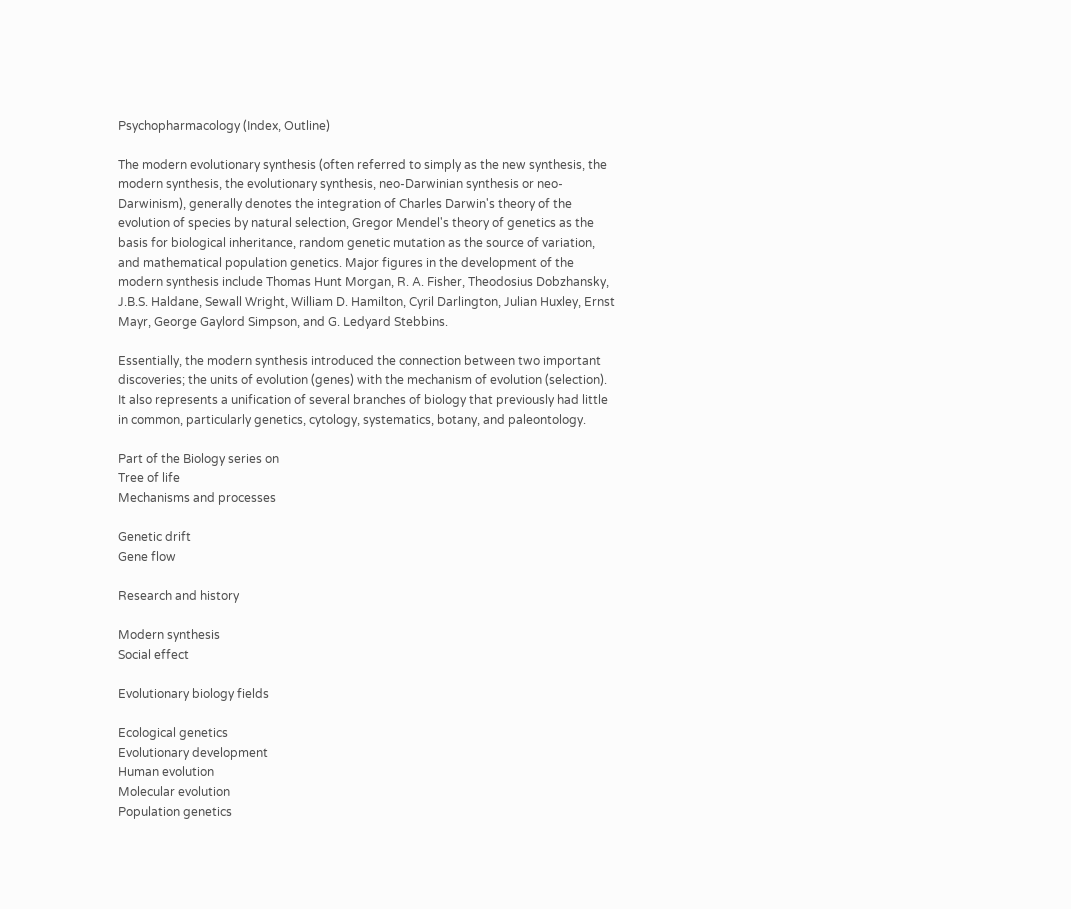Psychopharmacology (Index, Outline)

The modern evolutionary synthesis (often referred to simply as the new synthesis, the modern synthesis, the evolutionary synthesis, neo-Darwinian synthesis or neo-Darwinism), generally denotes the integration of Charles Darwin's theory of the evolution of species by natural selection, Gregor Mendel's theory of genetics as the basis for biological inheritance, random genetic mutation as the source of variation, and mathematical population genetics. Major figures in the development of the modern synthesis include Thomas Hunt Morgan, R. A. Fisher, Theodosius Dobzhansky, J.B.S. Haldane, Sewall Wright, William D. Hamilton, Cyril Darlington, Julian Huxley, Ernst Mayr, George Gaylord Simpson, and G. Ledyard Stebbins.

Essentially, the modern synthesis introduced the connection between two important discoveries; the units of evolution (genes) with the mechanism of evolution (selection). It also represents a unification of several branches of biology that previously had little in common, particularly genetics, cytology, systematics, botany, and paleontology.

Part of the Biology series on
Tree of life
Mechanisms and processes

Genetic drift
Gene flow

Research and history

Modern synthesis
Social effect

Evolutionary biology fields

Ecological genetics
Evolutionary development
Human evolution
Molecular evolution
Population genetics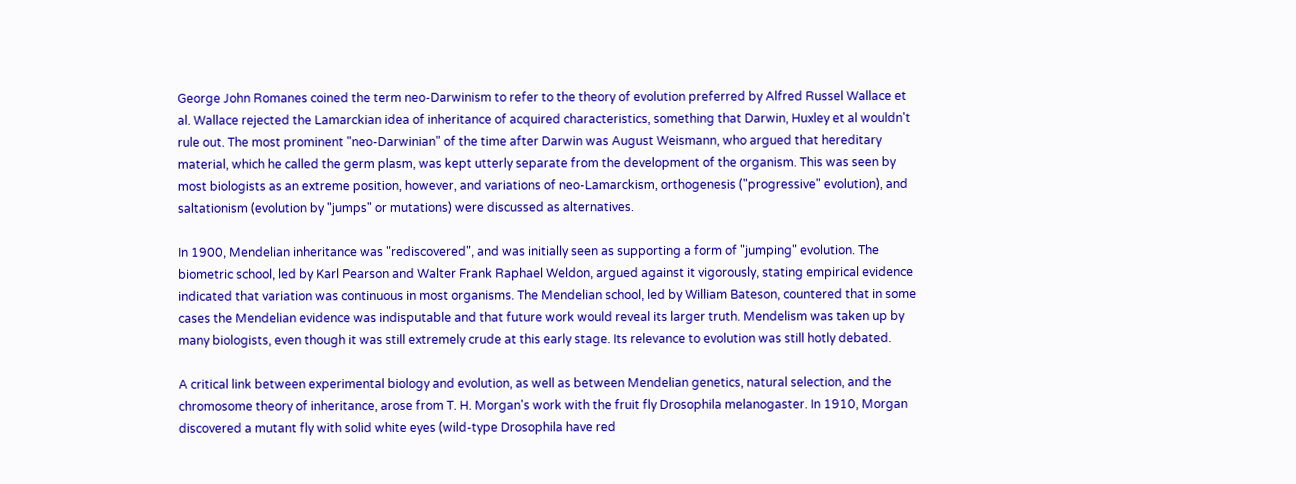George John Romanes coined the term neo-Darwinism to refer to the theory of evolution preferred by Alfred Russel Wallace et al. Wallace rejected the Lamarckian idea of inheritance of acquired characteristics, something that Darwin, Huxley et al wouldn't rule out. The most prominent "neo-Darwinian" of the time after Darwin was August Weismann, who argued that hereditary material, which he called the germ plasm, was kept utterly separate from the development of the organism. This was seen by most biologists as an extreme position, however, and variations of neo-Lamarckism, orthogenesis ("progressive" evolution), and saltationism (evolution by "jumps" or mutations) were discussed as alternatives.

In 1900, Mendelian inheritance was "rediscovered", and was initially seen as supporting a form of "jumping" evolution. The biometric school, led by Karl Pearson and Walter Frank Raphael Weldon, argued against it vigorously, stating empirical evidence indicated that variation was continuous in most organisms. The Mendelian school, led by William Bateson, countered that in some cases the Mendelian evidence was indisputable and that future work would reveal its larger truth. Mendelism was taken up by many biologists, even though it was still extremely crude at this early stage. Its relevance to evolution was still hotly debated.

A critical link between experimental biology and evolution, as well as between Mendelian genetics, natural selection, and the chromosome theory of inheritance, arose from T. H. Morgan's work with the fruit fly Drosophila melanogaster. In 1910, Morgan discovered a mutant fly with solid white eyes (wild-type Drosophila have red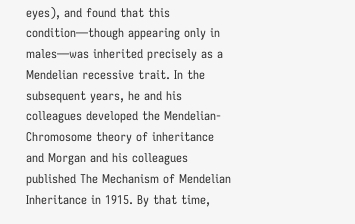eyes), and found that this condition—though appearing only in males—was inherited precisely as a Mendelian recessive trait. In the subsequent years, he and his colleagues developed the Mendelian-Chromosome theory of inheritance and Morgan and his colleagues published The Mechanism of Mendelian Inheritance in 1915. By that time,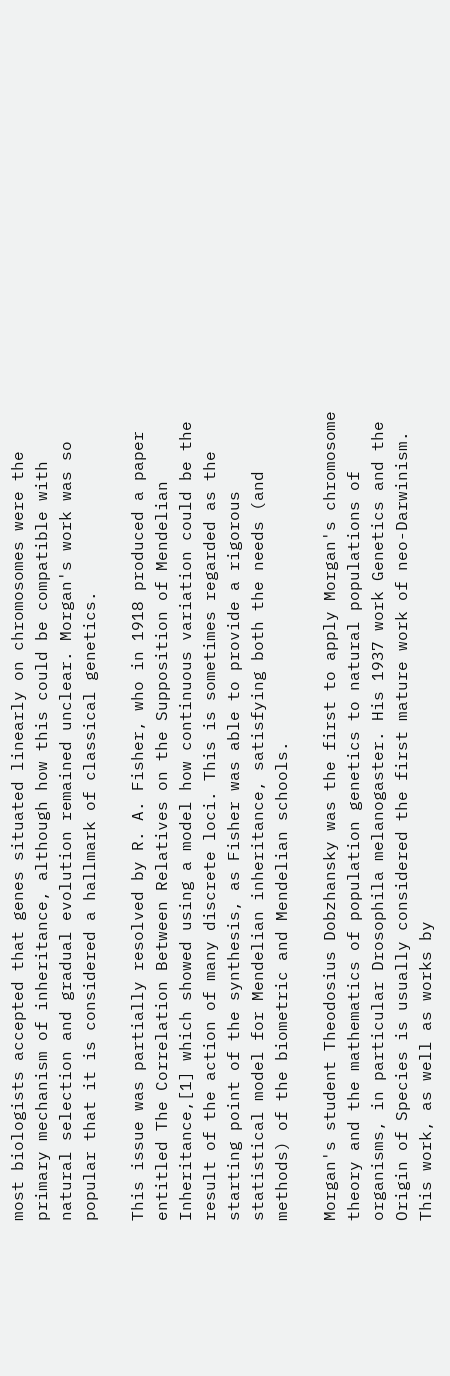most biologists accepted that genes situated linearly on chromosomes were the primary mechanism of inheritance, although how this could be compatible with natural selection and gradual evolution remained unclear. Morgan's work was so popular that it is considered a hallmark of classical genetics.

This issue was partially resolved by R. A. Fisher, who in 1918 produced a paper entitled The Correlation Between Relatives on the Supposition of Mendelian Inheritance,[1] which showed using a model how continuous variation could be the result of the action of many discrete loci. This is sometimes regarded as the starting point of the synthesis, as Fisher was able to provide a rigorous statistical model for Mendelian inheritance, satisfying both the needs (and methods) of the biometric and Mendelian schools.

Morgan's student Theodosius Dobzhansky was the first to apply Morgan's chromosome theory and the mathematics of population genetics to natural populations of organisms, in particular Drosophila melanogaster. His 1937 work Genetics and the Origin of Species is usually considered the first mature work of neo-Darwinism. This work, as well as works by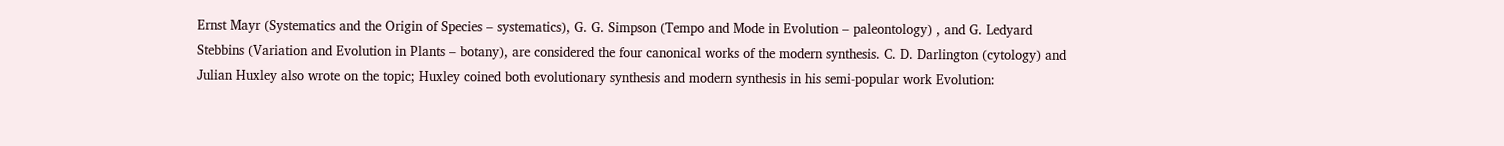Ernst Mayr (Systematics and the Origin of Species – systematics), G. G. Simpson (Tempo and Mode in Evolution – paleontology) , and G. Ledyard Stebbins (Variation and Evolution in Plants – botany), are considered the four canonical works of the modern synthesis. C. D. Darlington (cytology) and Julian Huxley also wrote on the topic; Huxley coined both evolutionary synthesis and modern synthesis in his semi-popular work Evolution: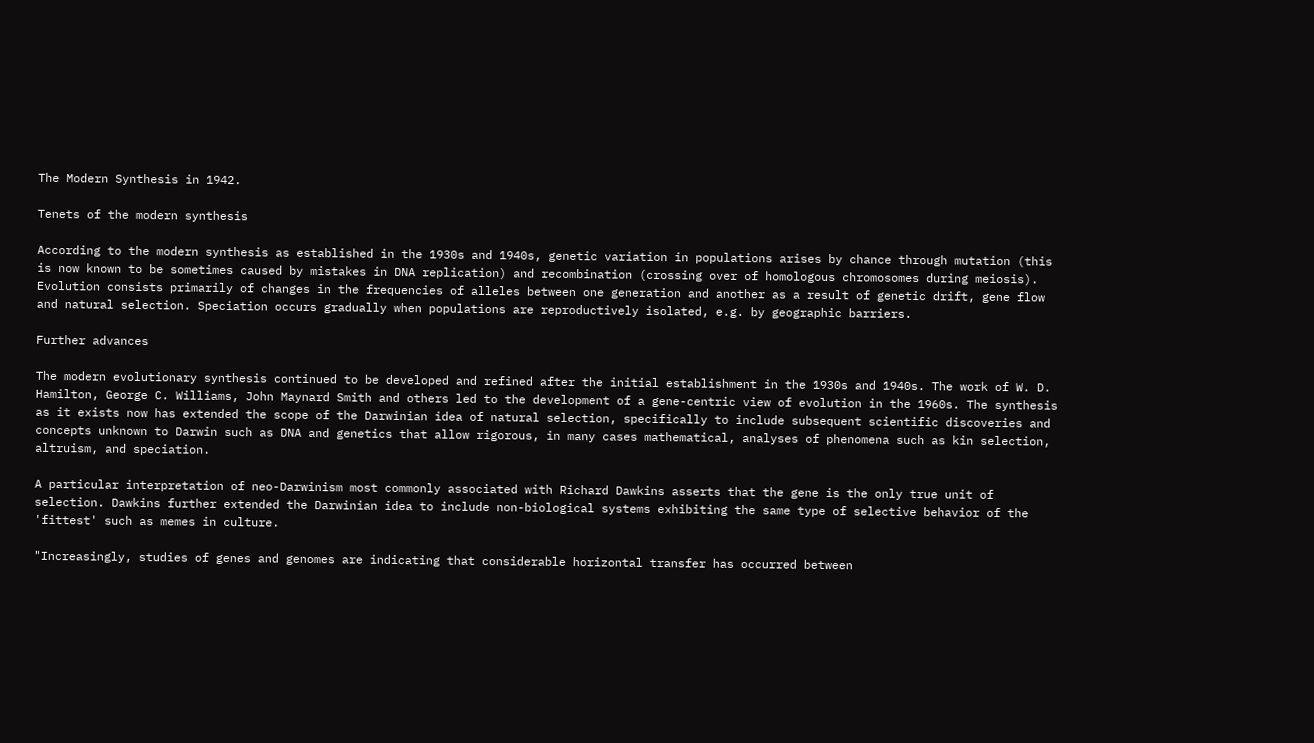The Modern Synthesis in 1942.

Tenets of the modern synthesis

According to the modern synthesis as established in the 1930s and 1940s, genetic variation in populations arises by chance through mutation (this is now known to be sometimes caused by mistakes in DNA replication) and recombination (crossing over of homologous chromosomes during meiosis). Evolution consists primarily of changes in the frequencies of alleles between one generation and another as a result of genetic drift, gene flow and natural selection. Speciation occurs gradually when populations are reproductively isolated, e.g. by geographic barriers.

Further advances

The modern evolutionary synthesis continued to be developed and refined after the initial establishment in the 1930s and 1940s. The work of W. D. Hamilton, George C. Williams, John Maynard Smith and others led to the development of a gene-centric view of evolution in the 1960s. The synthesis as it exists now has extended the scope of the Darwinian idea of natural selection, specifically to include subsequent scientific discoveries and concepts unknown to Darwin such as DNA and genetics that allow rigorous, in many cases mathematical, analyses of phenomena such as kin selection, altruism, and speciation.

A particular interpretation of neo-Darwinism most commonly associated with Richard Dawkins asserts that the gene is the only true unit of selection. Dawkins further extended the Darwinian idea to include non-biological systems exhibiting the same type of selective behavior of the 'fittest' such as memes in culture.

"Increasingly, studies of genes and genomes are indicating that considerable horizontal transfer has occurred between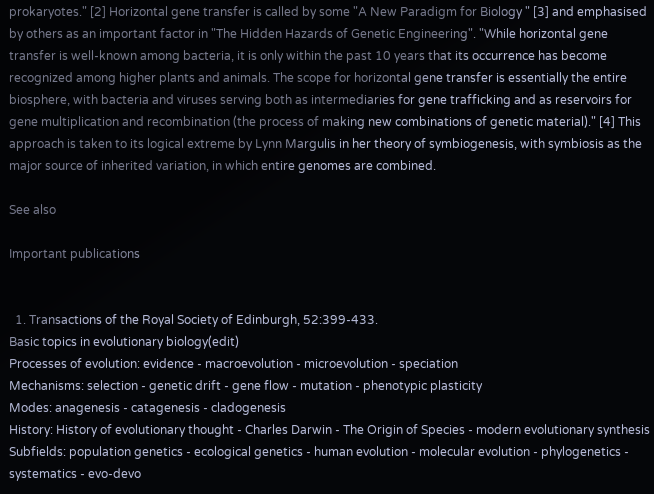prokaryotes." [2] Horizontal gene transfer is called by some "A New Paradigm for Biology " [3] and emphasised by others as an important factor in "The Hidden Hazards of Genetic Engineering". "While horizontal gene transfer is well-known among bacteria, it is only within the past 10 years that its occurrence has become recognized among higher plants and animals. The scope for horizontal gene transfer is essentially the entire biosphere, with bacteria and viruses serving both as intermediaries for gene trafficking and as reservoirs for gene multiplication and recombination (the process of making new combinations of genetic material)." [4] This approach is taken to its logical extreme by Lynn Margulis in her theory of symbiogenesis, with symbiosis as the major source of inherited variation, in which entire genomes are combined.

See also

Important publications


  1. Transactions of the Royal Society of Edinburgh, 52:399-433.
Basic topics in evolutionary biology(edit)
Processes of evolution: evidence - macroevolution - microevolution - speciation
Mechanisms: selection - genetic drift - gene flow - mutation - phenotypic plasticity
Modes: anagenesis - catagenesis - cladogenesis
History: History of evolutionary thought - Charles Darwin - The Origin of Species - modern evolutionary synthesis
Subfields: population genetics - ecological genetics - human evolution - molecular evolution - phylogenetics - systematics - evo-devo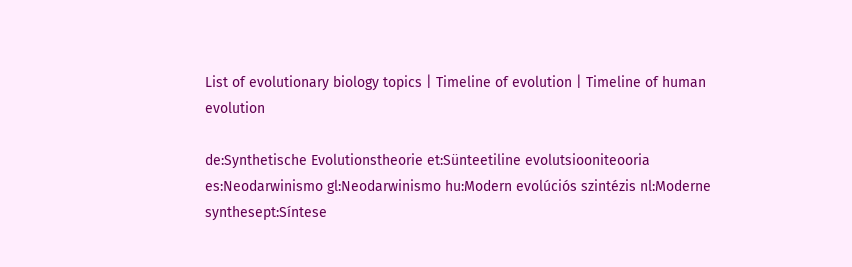List of evolutionary biology topics | Timeline of evolution | Timeline of human evolution

de:Synthetische Evolutionstheorie et:Sünteetiline evolutsiooniteooria es:Neodarwinismo gl:Neodarwinismo hu:Modern evolúciós szintézis nl:Moderne synthesept:Síntese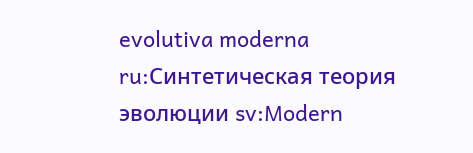evolutiva moderna ru:Синтетическая теория эволюции sv:Modern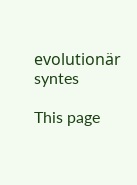evolutionär syntes

This page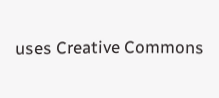uses Creative Commons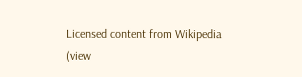Licensed content from Wikipedia (view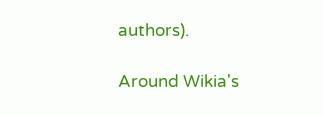authors).

Around Wikia's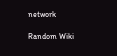network

Random Wiki